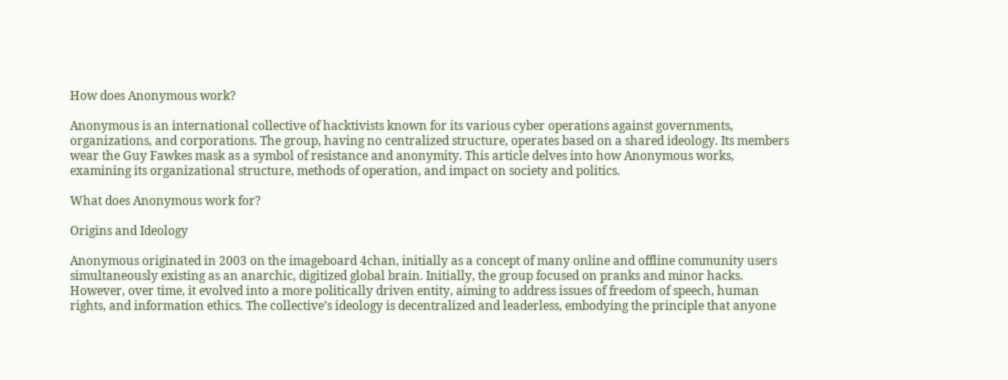How does Anonymous work?

Anonymous is an international collective of hacktivists known for its various cyber operations against governments, organizations, and corporations. The group, having no centralized structure, operates based on a shared ideology. Its members wear the Guy Fawkes mask as a symbol of resistance and anonymity. This article delves into how Anonymous works, examining its organizational structure, methods of operation, and impact on society and politics.

What does Anonymous work for?

Origins and Ideology

Anonymous originated in 2003 on the imageboard 4chan, initially as a concept of many online and offline community users simultaneously existing as an anarchic, digitized global brain. Initially, the group focused on pranks and minor hacks. However, over time, it evolved into a more politically driven entity, aiming to address issues of freedom of speech, human rights, and information ethics. The collective’s ideology is decentralized and leaderless, embodying the principle that anyone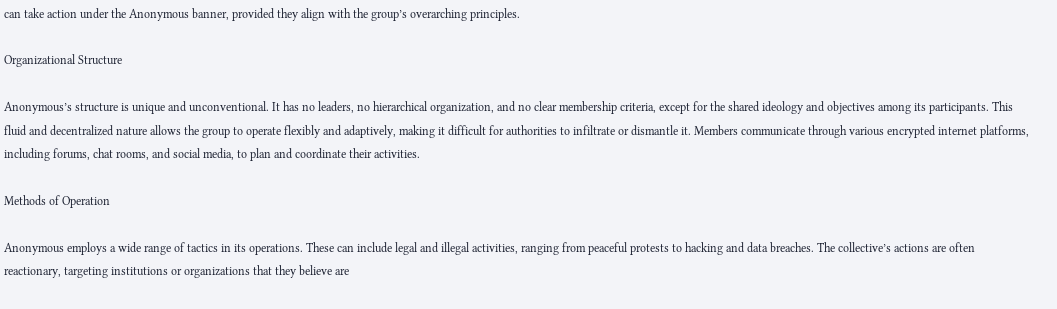can take action under the Anonymous banner, provided they align with the group’s overarching principles.

Organizational Structure

Anonymous’s structure is unique and unconventional. It has no leaders, no hierarchical organization, and no clear membership criteria, except for the shared ideology and objectives among its participants. This fluid and decentralized nature allows the group to operate flexibly and adaptively, making it difficult for authorities to infiltrate or dismantle it. Members communicate through various encrypted internet platforms, including forums, chat rooms, and social media, to plan and coordinate their activities.

Methods of Operation

Anonymous employs a wide range of tactics in its operations. These can include legal and illegal activities, ranging from peaceful protests to hacking and data breaches. The collective’s actions are often reactionary, targeting institutions or organizations that they believe are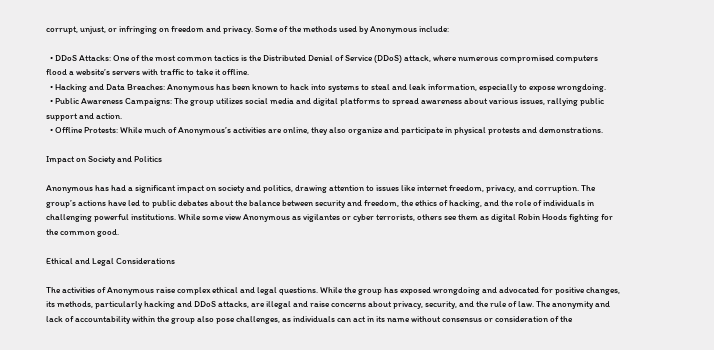corrupt, unjust, or infringing on freedom and privacy. Some of the methods used by Anonymous include:

  • DDoS Attacks: One of the most common tactics is the Distributed Denial of Service (DDoS) attack, where numerous compromised computers flood a website’s servers with traffic to take it offline.
  • Hacking and Data Breaches: Anonymous has been known to hack into systems to steal and leak information, especially to expose wrongdoing.
  • Public Awareness Campaigns: The group utilizes social media and digital platforms to spread awareness about various issues, rallying public support and action.
  • Offline Protests: While much of Anonymous’s activities are online, they also organize and participate in physical protests and demonstrations.

Impact on Society and Politics

Anonymous has had a significant impact on society and politics, drawing attention to issues like internet freedom, privacy, and corruption. The group’s actions have led to public debates about the balance between security and freedom, the ethics of hacking, and the role of individuals in challenging powerful institutions. While some view Anonymous as vigilantes or cyber terrorists, others see them as digital Robin Hoods fighting for the common good.

Ethical and Legal Considerations

The activities of Anonymous raise complex ethical and legal questions. While the group has exposed wrongdoing and advocated for positive changes, its methods, particularly hacking and DDoS attacks, are illegal and raise concerns about privacy, security, and the rule of law. The anonymity and lack of accountability within the group also pose challenges, as individuals can act in its name without consensus or consideration of the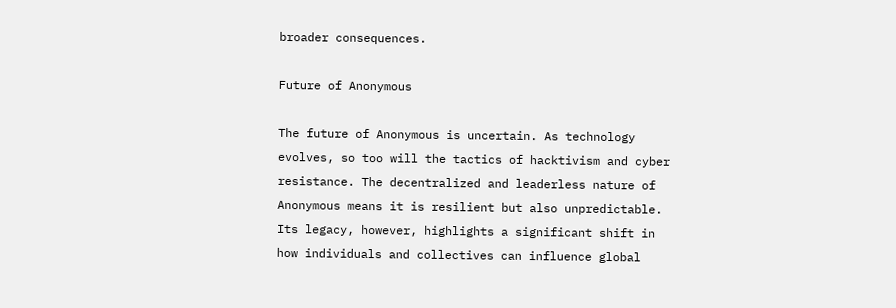broader consequences.

Future of Anonymous

The future of Anonymous is uncertain. As technology evolves, so too will the tactics of hacktivism and cyber resistance. The decentralized and leaderless nature of Anonymous means it is resilient but also unpredictable. Its legacy, however, highlights a significant shift in how individuals and collectives can influence global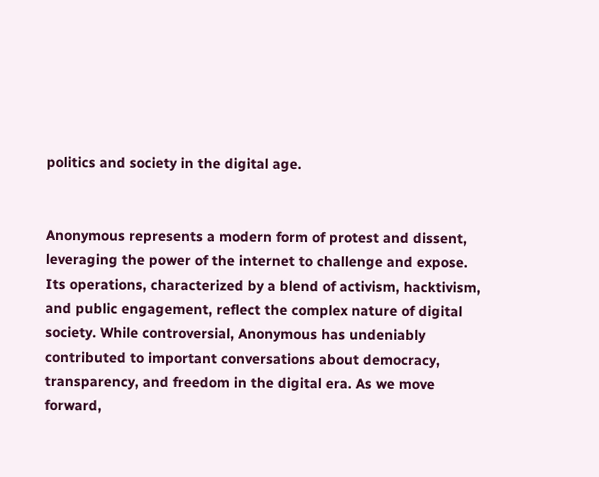politics and society in the digital age.


Anonymous represents a modern form of protest and dissent, leveraging the power of the internet to challenge and expose. Its operations, characterized by a blend of activism, hacktivism, and public engagement, reflect the complex nature of digital society. While controversial, Anonymous has undeniably contributed to important conversations about democracy, transparency, and freedom in the digital era. As we move forward,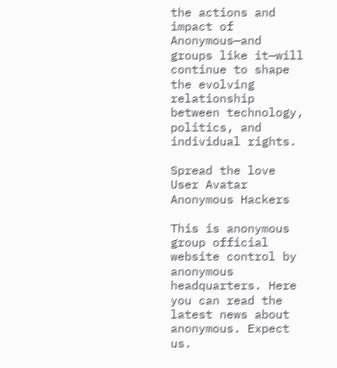the actions and impact of Anonymous—and groups like it—will continue to shape the evolving relationship between technology, politics, and individual rights.

Spread the love
User Avatar
Anonymous Hackers

This is anonymous group official website control by anonymous headquarters. Here you can read the latest news about anonymous. Expect us.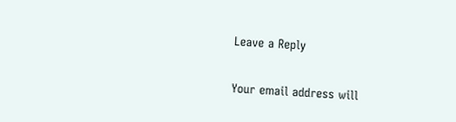Leave a Reply

Your email address will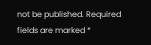not be published. Required fields are marked *